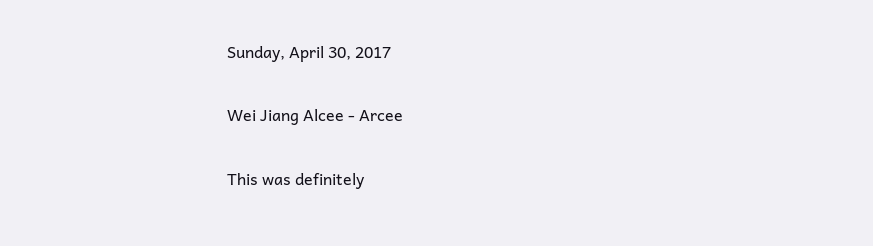Sunday, April 30, 2017

Wei Jiang Alcee - Arcee

This was definitely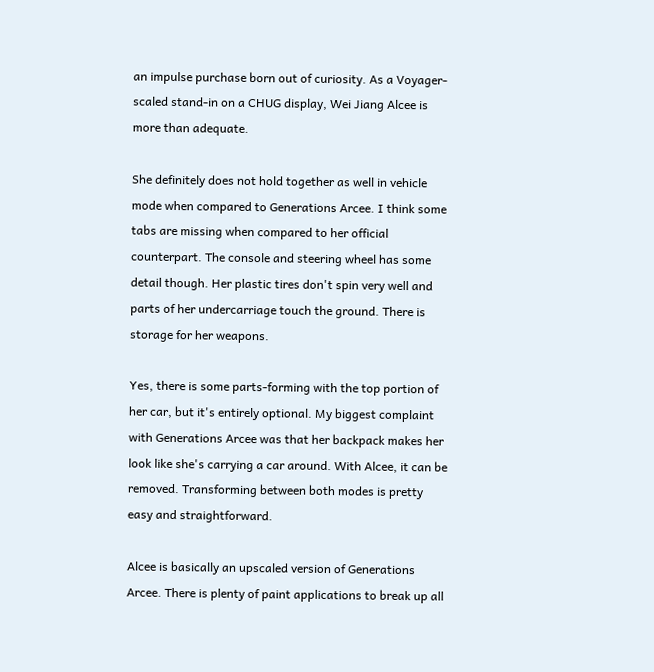an impulse purchase born out of curiosity. As a Voyager-scaled stand-in on a CHUG display, Wei Jiang Alcee is more than adequate.

She definitely does not hold together as well in vehicle mode when compared to Generations Arcee. I think some tabs are missing when compared to her official counterpart. The console and steering wheel has some detail though. Her plastic tires don't spin very well and parts of her undercarriage touch the ground. There is storage for her weapons.

Yes, there is some parts-forming with the top portion of her car, but it's entirely optional. My biggest complaint with Generations Arcee was that her backpack makes her look like she's carrying a car around. With Alcee, it can be removed. Transforming between both modes is pretty easy and straightforward.

Alcee is basically an upscaled version of Generations Arcee. There is plenty of paint applications to break up all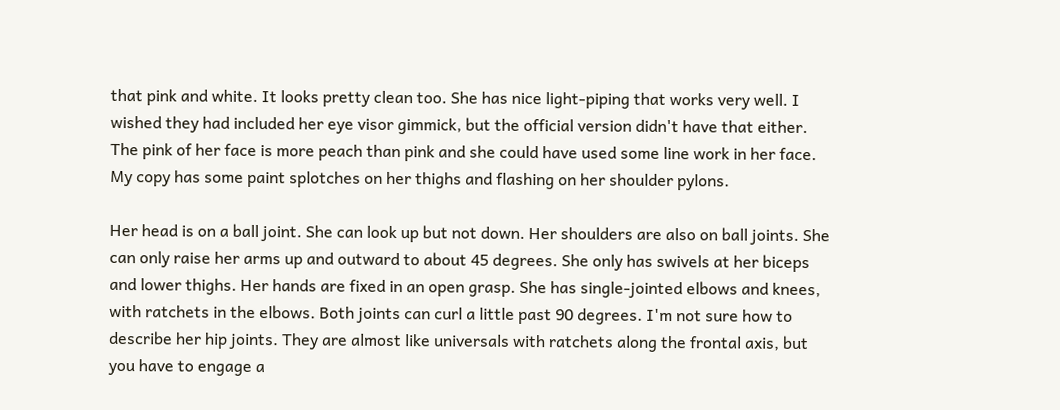that pink and white. It looks pretty clean too. She has nice light-piping that works very well. I wished they had included her eye visor gimmick, but the official version didn't have that either. The pink of her face is more peach than pink and she could have used some line work in her face. My copy has some paint splotches on her thighs and flashing on her shoulder pylons.

Her head is on a ball joint. She can look up but not down. Her shoulders are also on ball joints. She can only raise her arms up and outward to about 45 degrees. She only has swivels at her biceps and lower thighs. Her hands are fixed in an open grasp. She has single-jointed elbows and knees, with ratchets in the elbows. Both joints can curl a little past 90 degrees. I'm not sure how to describe her hip joints. They are almost like universals with ratchets along the frontal axis, but you have to engage a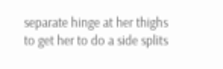separate hinge at her thighs to get her to do a side splits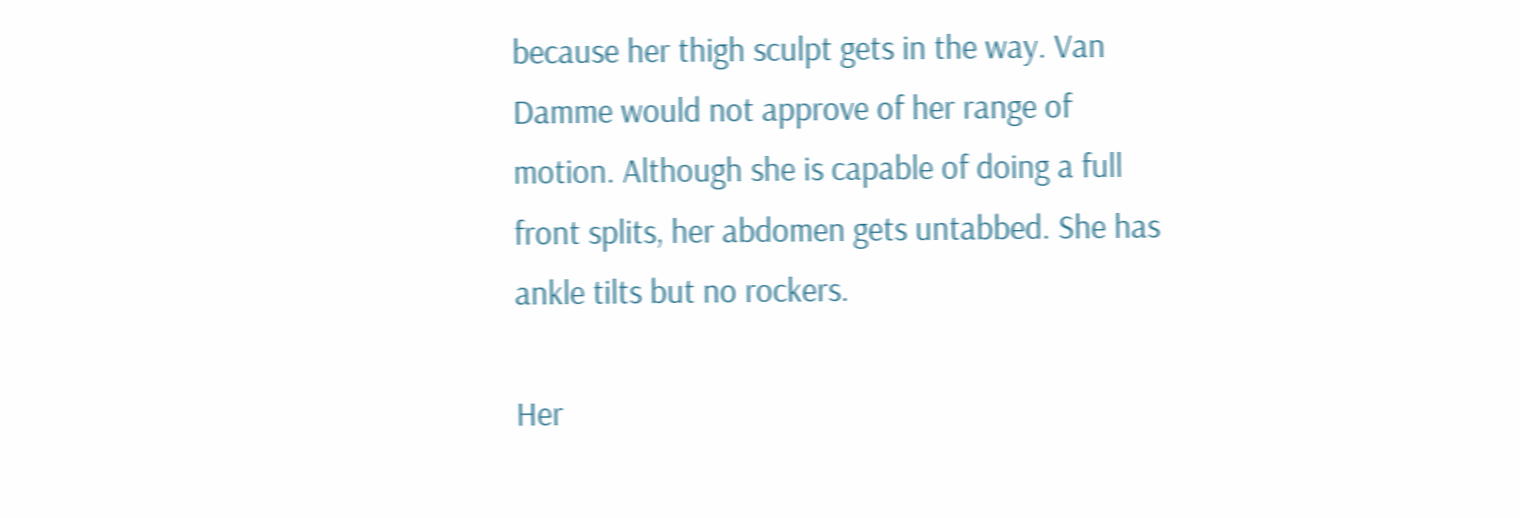because her thigh sculpt gets in the way. Van Damme would not approve of her range of motion. Although she is capable of doing a full front splits, her abdomen gets untabbed. She has ankle tilts but no rockers.

Her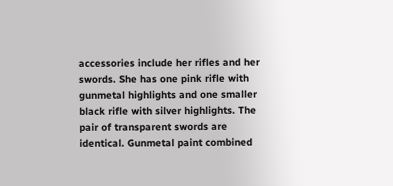accessories include her rifles and her swords. She has one pink rifle with gunmetal highlights and one smaller black rifle with silver highlights. The pair of transparent swords are identical. Gunmetal paint combined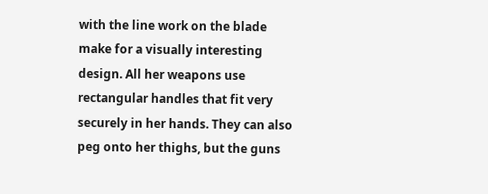with the line work on the blade make for a visually interesting design. All her weapons use rectangular handles that fit very securely in her hands. They can also peg onto her thighs, but the guns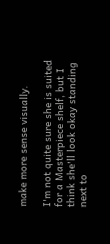make more sense visually.

I'm not quite sure she is suited for a Masterpiece shelf, but I think she'll look okay standing next to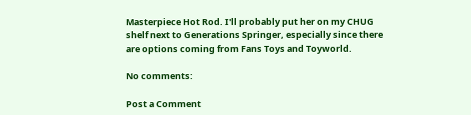Masterpiece Hot Rod. I'll probably put her on my CHUG shelf next to Generations Springer, especially since there are options coming from Fans Toys and Toyworld.

No comments:

Post a Comment